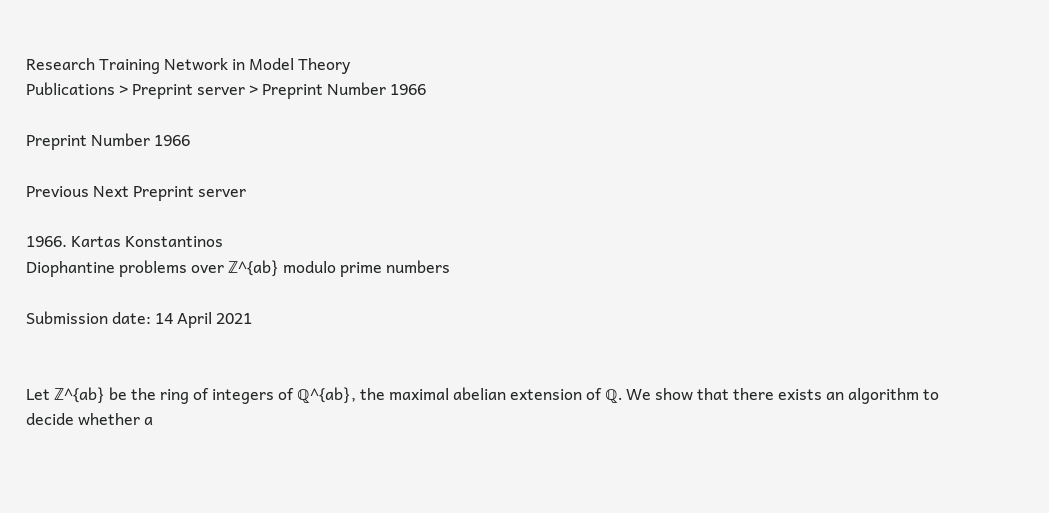Research Training Network in Model Theory
Publications > Preprint server > Preprint Number 1966

Preprint Number 1966

Previous Next Preprint server

1966. Kartas Konstantinos
Diophantine problems over ℤ^{ab} modulo prime numbers

Submission date: 14 April 2021


Let ℤ^{ab} be the ring of integers of ℚ^{ab}, the maximal abelian extension of ℚ. We show that there exists an algorithm to decide whether a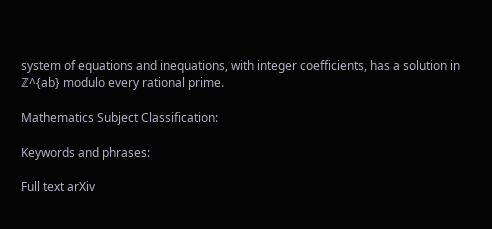system of equations and inequations, with integer coefficients, has a solution in ℤ^{ab} modulo every rational prime.

Mathematics Subject Classification:

Keywords and phrases:

Full text arXiv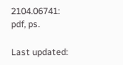2104.06741: pdf, ps.

Last updated: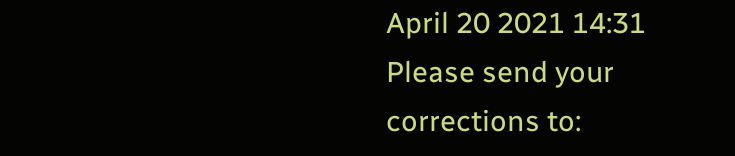April 20 2021 14:31 Please send your corrections to: